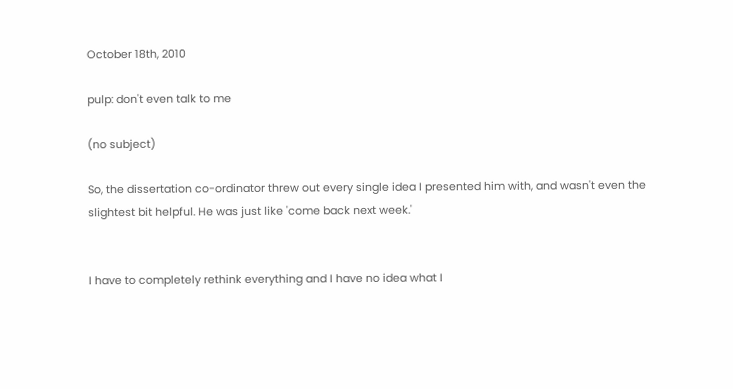October 18th, 2010

pulp: don't even talk to me

(no subject)

So, the dissertation co-ordinator threw out every single idea I presented him with, and wasn't even the slightest bit helpful. He was just like 'come back next week.'


I have to completely rethink everything and I have no idea what I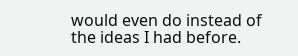would even do instead of the ideas I had before.